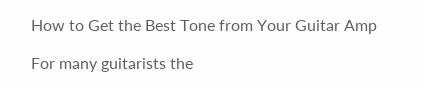How to Get the Best Tone from Your Guitar Amp

For many guitarists the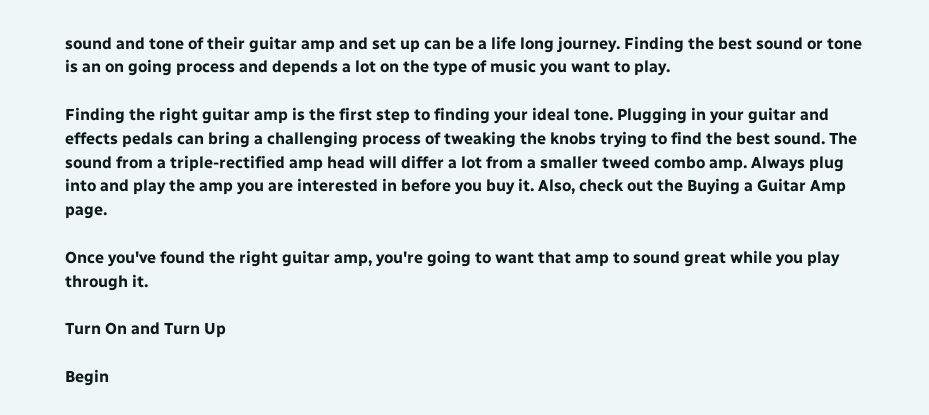sound and tone of their guitar amp and set up can be a life long journey. Finding the best sound or tone is an on going process and depends a lot on the type of music you want to play.

Finding the right guitar amp is the first step to finding your ideal tone. Plugging in your guitar and effects pedals can bring a challenging process of tweaking the knobs trying to find the best sound. The sound from a triple-rectified amp head will differ a lot from a smaller tweed combo amp. Always plug into and play the amp you are interested in before you buy it. Also, check out the Buying a Guitar Amp page.

Once you've found the right guitar amp, you're going to want that amp to sound great while you play through it.

Turn On and Turn Up

Begin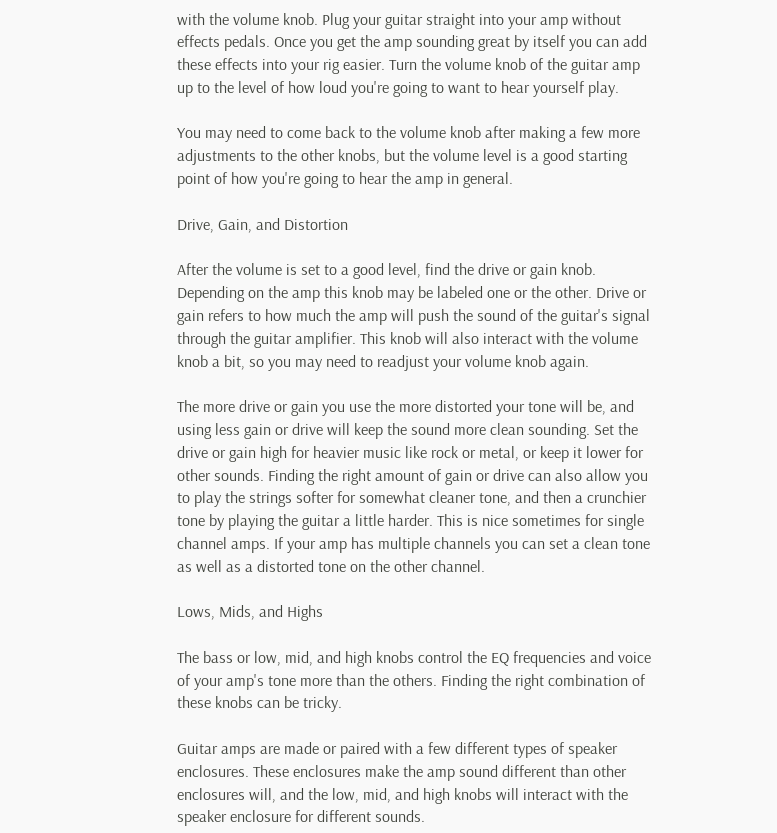with the volume knob. Plug your guitar straight into your amp without effects pedals. Once you get the amp sounding great by itself you can add these effects into your rig easier. Turn the volume knob of the guitar amp up to the level of how loud you're going to want to hear yourself play.

You may need to come back to the volume knob after making a few more adjustments to the other knobs, but the volume level is a good starting point of how you're going to hear the amp in general.

Drive, Gain, and Distortion

After the volume is set to a good level, find the drive or gain knob. Depending on the amp this knob may be labeled one or the other. Drive or gain refers to how much the amp will push the sound of the guitar's signal through the guitar amplifier. This knob will also interact with the volume knob a bit, so you may need to readjust your volume knob again.

The more drive or gain you use the more distorted your tone will be, and using less gain or drive will keep the sound more clean sounding. Set the drive or gain high for heavier music like rock or metal, or keep it lower for other sounds. Finding the right amount of gain or drive can also allow you to play the strings softer for somewhat cleaner tone, and then a crunchier tone by playing the guitar a little harder. This is nice sometimes for single channel amps. If your amp has multiple channels you can set a clean tone as well as a distorted tone on the other channel.

Lows, Mids, and Highs

The bass or low, mid, and high knobs control the EQ frequencies and voice of your amp's tone more than the others. Finding the right combination of these knobs can be tricky.

Guitar amps are made or paired with a few different types of speaker enclosures. These enclosures make the amp sound different than other enclosures will, and the low, mid, and high knobs will interact with the speaker enclosure for different sounds.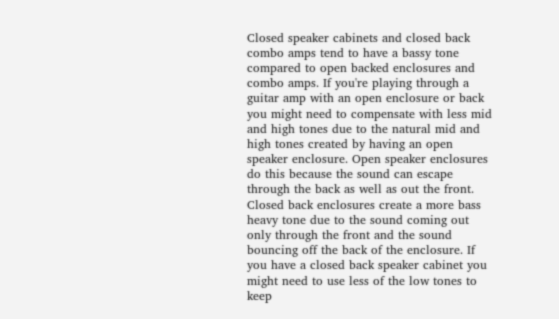Closed speaker cabinets and closed back combo amps tend to have a bassy tone compared to open backed enclosures and combo amps. If you're playing through a guitar amp with an open enclosure or back you might need to compensate with less mid and high tones due to the natural mid and high tones created by having an open speaker enclosure. Open speaker enclosures do this because the sound can escape through the back as well as out the front. Closed back enclosures create a more bass heavy tone due to the sound coming out only through the front and the sound bouncing off the back of the enclosure. If you have a closed back speaker cabinet you might need to use less of the low tones to keep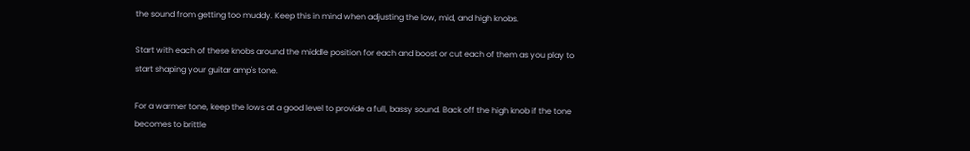the sound from getting too muddy. Keep this in mind when adjusting the low, mid, and high knobs.

Start with each of these knobs around the middle position for each and boost or cut each of them as you play to start shaping your guitar amp's tone.

For a warmer tone, keep the lows at a good level to provide a full, bassy sound. Back off the high knob if the tone becomes to brittle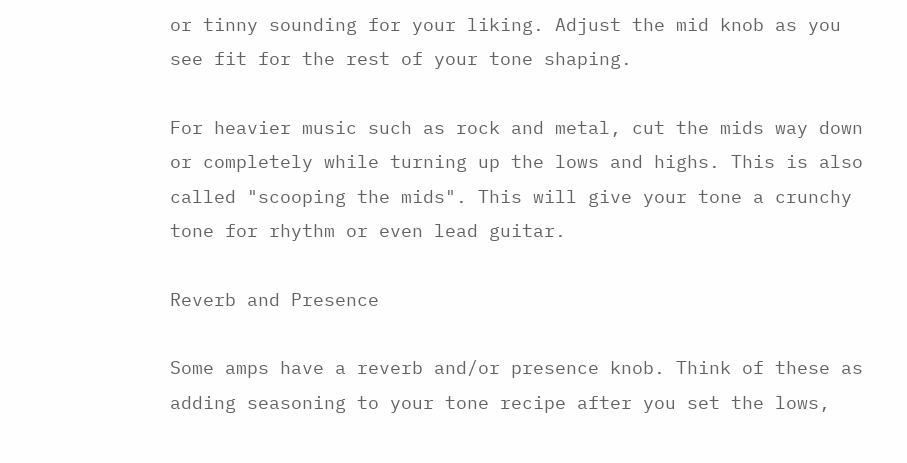or tinny sounding for your liking. Adjust the mid knob as you see fit for the rest of your tone shaping.

For heavier music such as rock and metal, cut the mids way down or completely while turning up the lows and highs. This is also called "scooping the mids". This will give your tone a crunchy tone for rhythm or even lead guitar.

Reverb and Presence

Some amps have a reverb and/or presence knob. Think of these as adding seasoning to your tone recipe after you set the lows,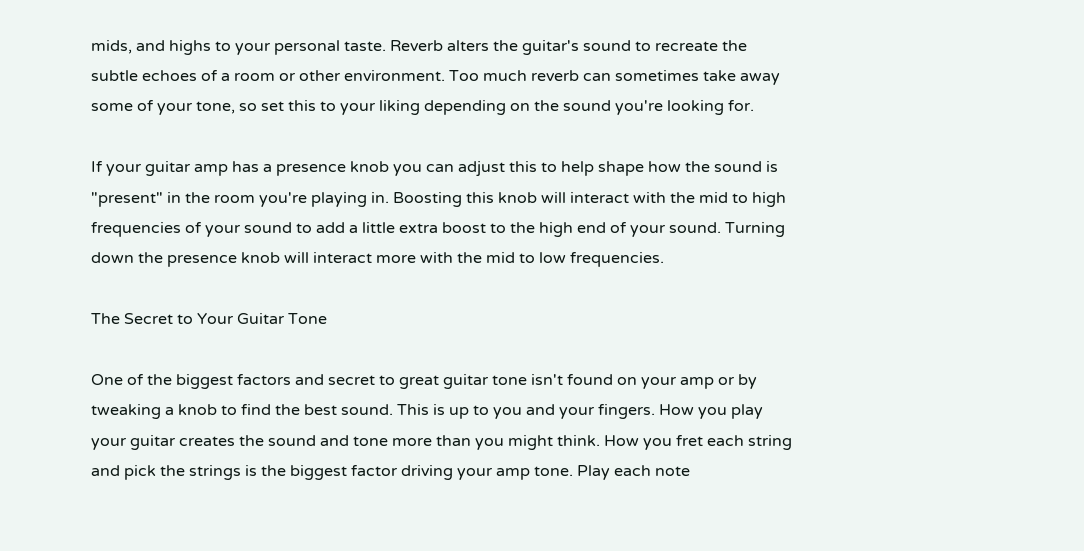mids, and highs to your personal taste. Reverb alters the guitar's sound to recreate the subtle echoes of a room or other environment. Too much reverb can sometimes take away some of your tone, so set this to your liking depending on the sound you're looking for.

If your guitar amp has a presence knob you can adjust this to help shape how the sound is "present" in the room you're playing in. Boosting this knob will interact with the mid to high frequencies of your sound to add a little extra boost to the high end of your sound. Turning down the presence knob will interact more with the mid to low frequencies.

The Secret to Your Guitar Tone

One of the biggest factors and secret to great guitar tone isn't found on your amp or by tweaking a knob to find the best sound. This is up to you and your fingers. How you play your guitar creates the sound and tone more than you might think. How you fret each string and pick the strings is the biggest factor driving your amp tone. Play each note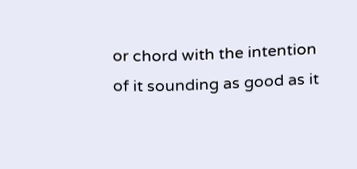or chord with the intention of it sounding as good as it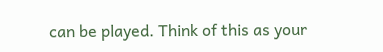can be played. Think of this as your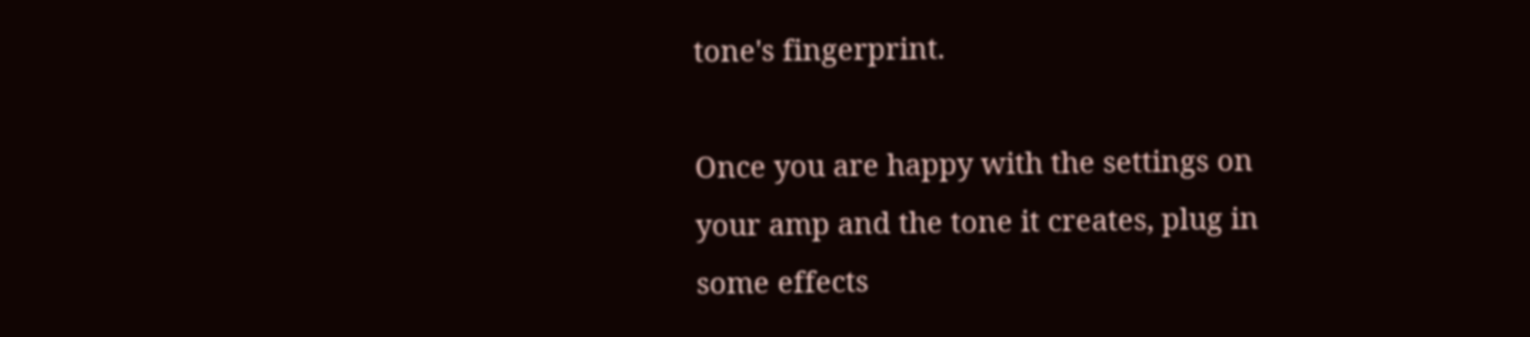tone's fingerprint.

Once you are happy with the settings on your amp and the tone it creates, plug in some effects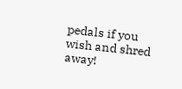pedals if you wish and shred away!